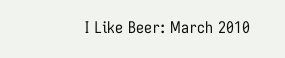I Like Beer: March 2010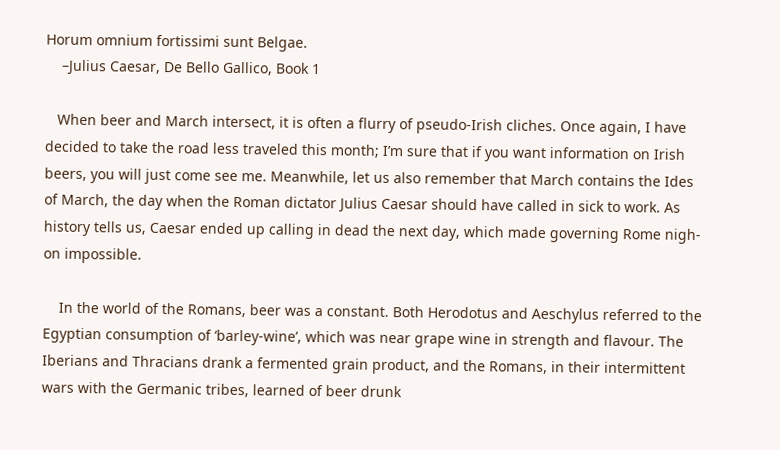Horum omnium fortissimi sunt Belgae.
    –Julius Caesar, De Bello Gallico, Book 1

   When beer and March intersect, it is often a flurry of pseudo-Irish cliches. Once again, I have decided to take the road less traveled this month; I’m sure that if you want information on Irish beers, you will just come see me. Meanwhile, let us also remember that March contains the Ides of March, the day when the Roman dictator Julius Caesar should have called in sick to work. As history tells us, Caesar ended up calling in dead the next day, which made governing Rome nigh-on impossible.

    In the world of the Romans, beer was a constant. Both Herodotus and Aeschylus referred to the Egyptian consumption of ‘barley-wine’, which was near grape wine in strength and flavour. The Iberians and Thracians drank a fermented grain product, and the Romans, in their intermittent wars with the Germanic tribes, learned of beer drunk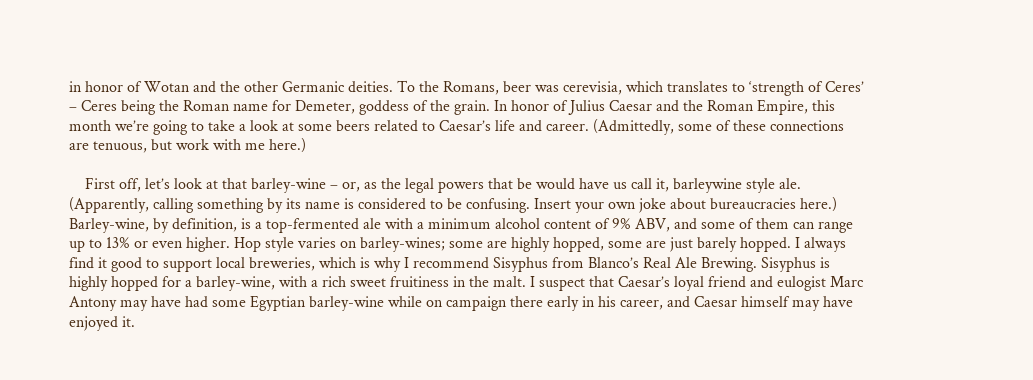in honor of Wotan and the other Germanic deities. To the Romans, beer was cerevisia, which translates to ‘strength of Ceres’ – Ceres being the Roman name for Demeter, goddess of the grain. In honor of Julius Caesar and the Roman Empire, this month we’re going to take a look at some beers related to Caesar’s life and career. (Admittedly, some of these connections are tenuous, but work with me here.)

    First off, let’s look at that barley-wine – or, as the legal powers that be would have us call it, barleywine style ale. (Apparently, calling something by its name is considered to be confusing. Insert your own joke about bureaucracies here.) Barley-wine, by definition, is a top-fermented ale with a minimum alcohol content of 9% ABV, and some of them can range up to 13% or even higher. Hop style varies on barley-wines; some are highly hopped, some are just barely hopped. I always find it good to support local breweries, which is why I recommend Sisyphus from Blanco’s Real Ale Brewing. Sisyphus is highly hopped for a barley-wine, with a rich sweet fruitiness in the malt. I suspect that Caesar’s loyal friend and eulogist Marc Antony may have had some Egyptian barley-wine while on campaign there early in his career, and Caesar himself may have enjoyed it.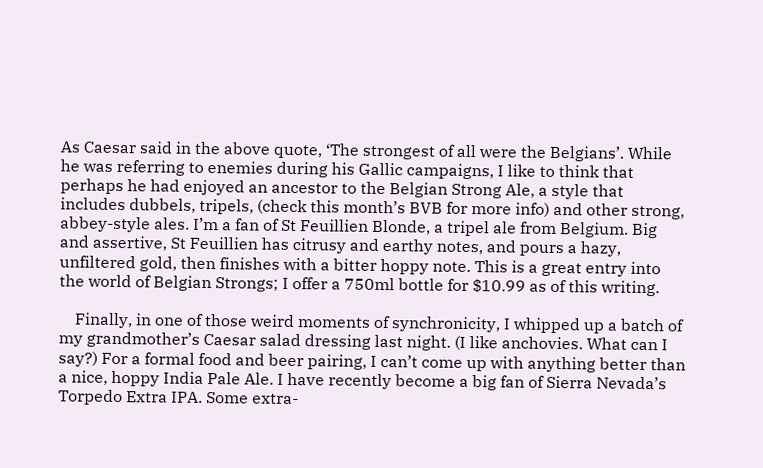As Caesar said in the above quote, ‘The strongest of all were the Belgians’. While he was referring to enemies during his Gallic campaigns, I like to think that perhaps he had enjoyed an ancestor to the Belgian Strong Ale, a style that includes dubbels, tripels, (check this month’s BVB for more info) and other strong, abbey-style ales. I’m a fan of St Feuillien Blonde, a tripel ale from Belgium. Big and assertive, St Feuillien has citrusy and earthy notes, and pours a hazy, unfiltered gold, then finishes with a bitter hoppy note. This is a great entry into the world of Belgian Strongs; I offer a 750ml bottle for $10.99 as of this writing.

    Finally, in one of those weird moments of synchronicity, I whipped up a batch of my grandmother’s Caesar salad dressing last night. (I like anchovies. What can I say?) For a formal food and beer pairing, I can’t come up with anything better than a nice, hoppy India Pale Ale. I have recently become a big fan of Sierra Nevada’s Torpedo Extra IPA. Some extra-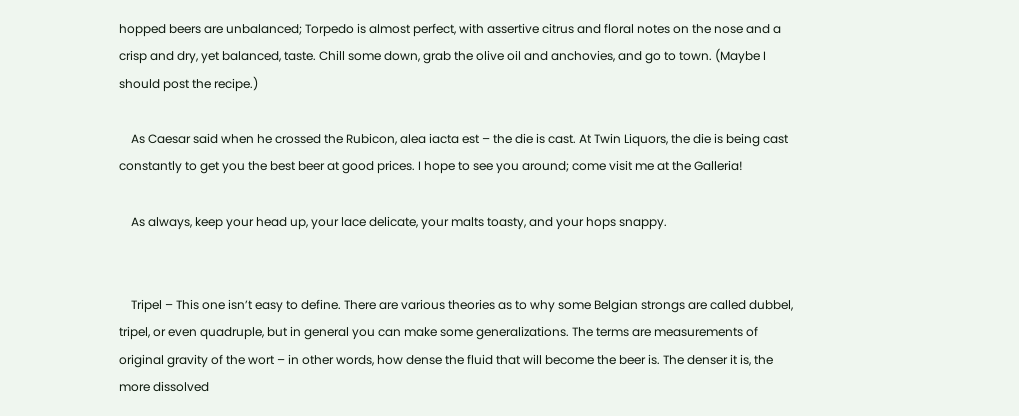hopped beers are unbalanced; Torpedo is almost perfect, with assertive citrus and floral notes on the nose and a crisp and dry, yet balanced, taste. Chill some down, grab the olive oil and anchovies, and go to town. (Maybe I should post the recipe.)

    As Caesar said when he crossed the Rubicon, alea iacta est – the die is cast. At Twin Liquors, the die is being cast constantly to get you the best beer at good prices. I hope to see you around; come visit me at the Galleria!

    As always, keep your head up, your lace delicate, your malts toasty, and your hops snappy.


    Tripel – This one isn’t easy to define. There are various theories as to why some Belgian strongs are called dubbel, tripel, or even quadruple, but in general you can make some generalizations. The terms are measurements of original gravity of the wort – in other words, how dense the fluid that will become the beer is. The denser it is, the more dissolved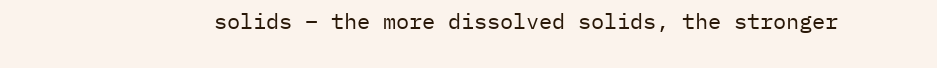solids – the more dissolved solids, the stronger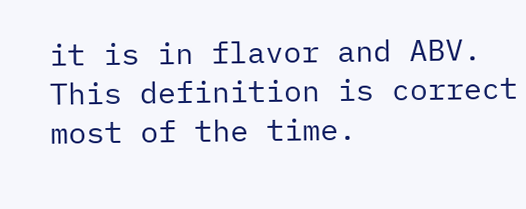it is in flavor and ABV. This definition is correct most of the time.